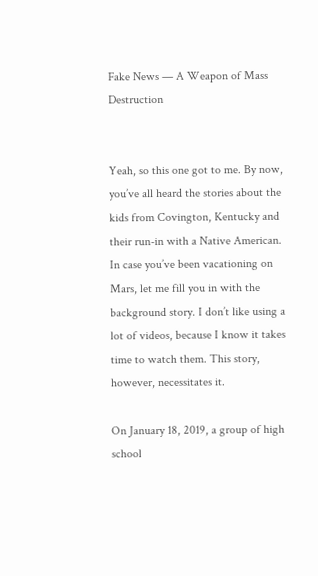Fake News — A Weapon of Mass Destruction


Yeah, so this one got to me. By now, you’ve all heard the stories about the kids from Covington, Kentucky and their run-in with a Native American. In case you’ve been vacationing on Mars, let me fill you in with the background story. I don’t like using a lot of videos, because I know it takes time to watch them. This story, however, necessitates it.

On January 18, 2019, a group of high school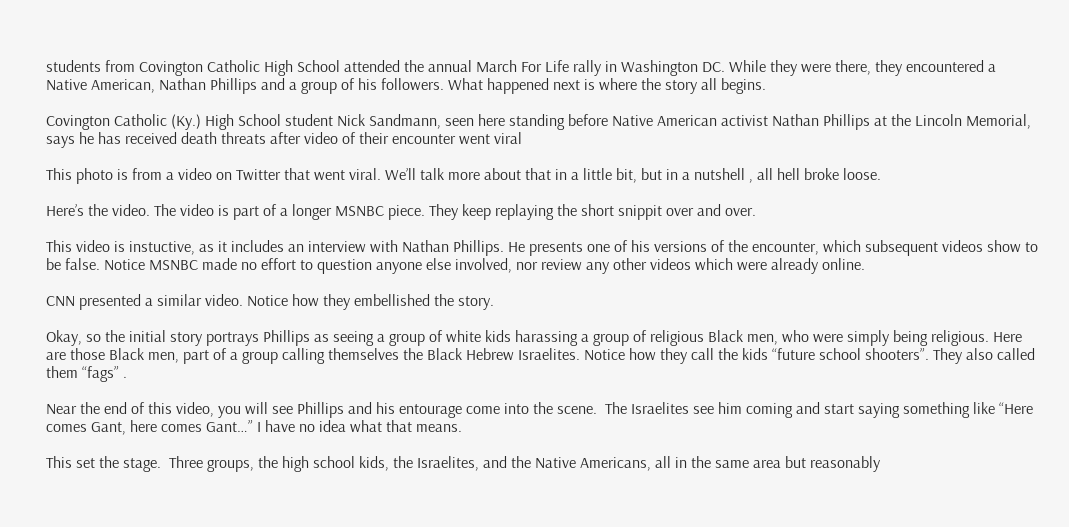students from Covington Catholic High School attended the annual March For Life rally in Washington DC. While they were there, they encountered a Native American, Nathan Phillips and a group of his followers. What happened next is where the story all begins.

Covington Catholic (Ky.) High School student Nick Sandmann, seen here standing before Native American activist Nathan Phillips at the Lincoln Memorial, says he has received death threats after video of their encounter went viral

This photo is from a video on Twitter that went viral. We’ll talk more about that in a little bit, but in a nutshell , all hell broke loose.

Here’s the video. The video is part of a longer MSNBC piece. They keep replaying the short snippit over and over.

This video is instuctive, as it includes an interview with Nathan Phillips. He presents one of his versions of the encounter, which subsequent videos show to be false. Notice MSNBC made no effort to question anyone else involved, nor review any other videos which were already online.

CNN presented a similar video. Notice how they embellished the story.

Okay, so the initial story portrays Phillips as seeing a group of white kids harassing a group of religious Black men, who were simply being religious. Here are those Black men, part of a group calling themselves the Black Hebrew Israelites. Notice how they call the kids “future school shooters”. They also called them “fags” .

Near the end of this video, you will see Phillips and his entourage come into the scene.  The Israelites see him coming and start saying something like “Here comes Gant, here comes Gant…” I have no idea what that means.

This set the stage.  Three groups, the high school kids, the Israelites, and the Native Americans, all in the same area but reasonably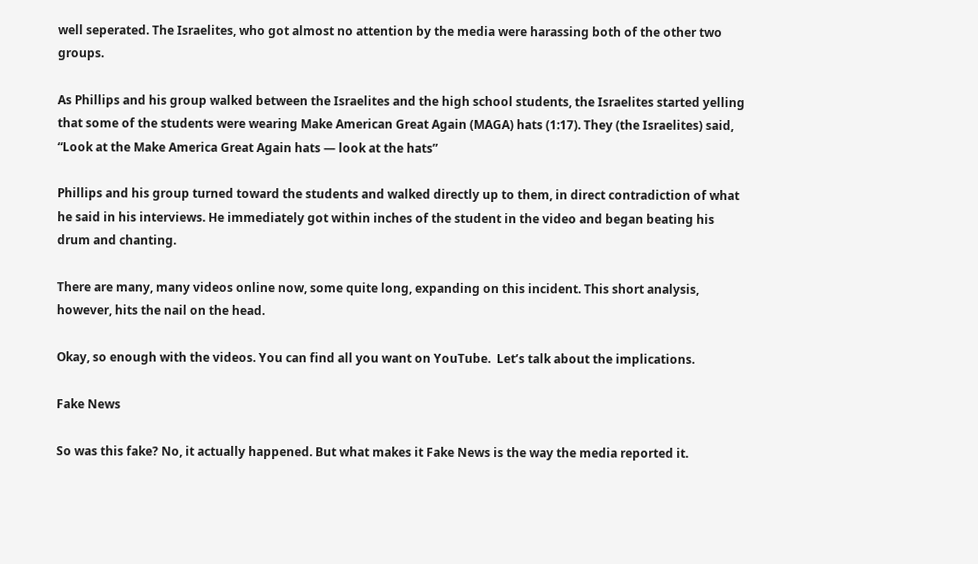well seperated. The Israelites, who got almost no attention by the media were harassing both of the other two groups.

As Phillips and his group walked between the Israelites and the high school students, the Israelites started yelling that some of the students were wearing Make American Great Again (MAGA) hats (1:17). They (the Israelites) said, “Look at the Make America Great Again hats — look at the hats”

Phillips and his group turned toward the students and walked directly up to them, in direct contradiction of what he said in his interviews. He immediately got within inches of the student in the video and began beating his drum and chanting.

There are many, many videos online now, some quite long, expanding on this incident. This short analysis, however, hits the nail on the head.

Okay, so enough with the videos. You can find all you want on YouTube.  Let’s talk about the implications.

Fake News

So was this fake? No, it actually happened. But what makes it Fake News is the way the media reported it.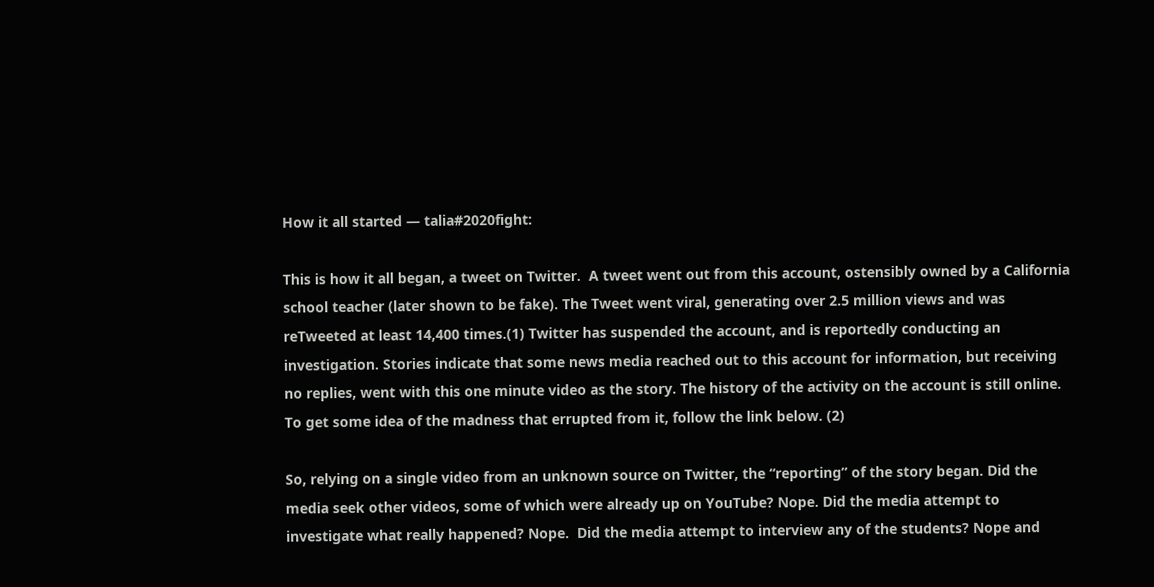How it all started — talia#2020fight:

This is how it all began, a tweet on Twitter.  A tweet went out from this account, ostensibly owned by a California school teacher (later shown to be fake). The Tweet went viral, generating over 2.5 million views and was reTweeted at least 14,400 times.(1) Twitter has suspended the account, and is reportedly conducting an investigation. Stories indicate that some news media reached out to this account for information, but receiving no replies, went with this one minute video as the story. The history of the activity on the account is still online. To get some idea of the madness that errupted from it, follow the link below. (2)

So, relying on a single video from an unknown source on Twitter, the “reporting” of the story began. Did the media seek other videos, some of which were already up on YouTube? Nope. Did the media attempt to investigate what really happened? Nope.  Did the media attempt to interview any of the students? Nope and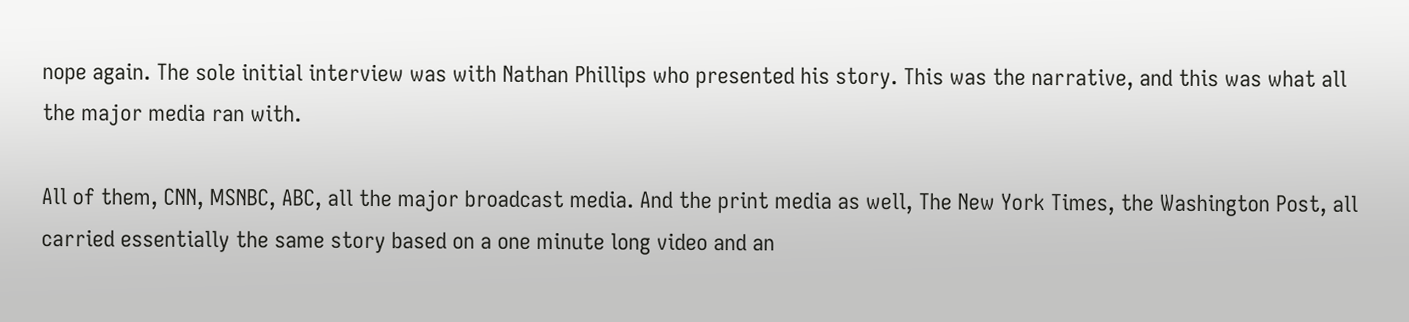nope again. The sole initial interview was with Nathan Phillips who presented his story. This was the narrative, and this was what all the major media ran with.

All of them, CNN, MSNBC, ABC, all the major broadcast media. And the print media as well, The New York Times, the Washington Post, all carried essentially the same story based on a one minute long video and an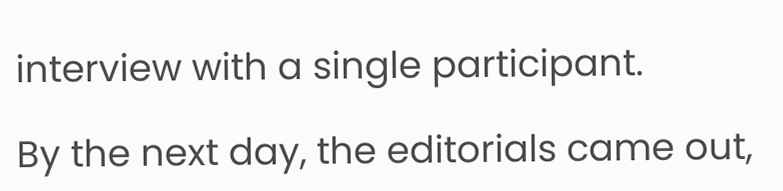interview with a single participant.

By the next day, the editorials came out,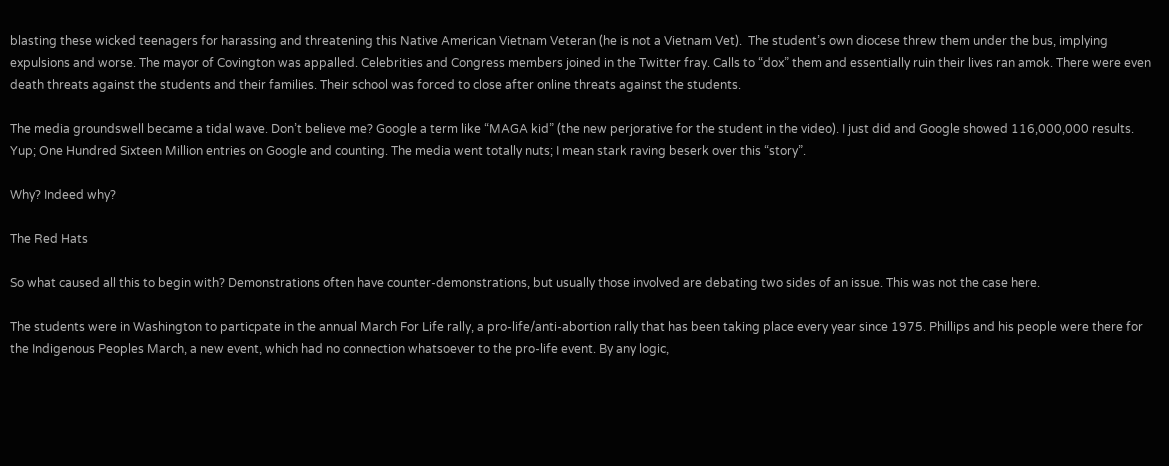blasting these wicked teenagers for harassing and threatening this Native American Vietnam Veteran (he is not a Vietnam Vet).  The student’s own diocese threw them under the bus, implying expulsions and worse. The mayor of Covington was appalled. Celebrities and Congress members joined in the Twitter fray. Calls to “dox” them and essentially ruin their lives ran amok. There were even death threats against the students and their families. Their school was forced to close after online threats against the students.

The media groundswell became a tidal wave. Don’t believe me? Google a term like “MAGA kid” (the new perjorative for the student in the video). I just did and Google showed 116,000,000 results. Yup; One Hundred Sixteen Million entries on Google and counting. The media went totally nuts; I mean stark raving beserk over this “story”.

Why? Indeed why?

The Red Hats

So what caused all this to begin with? Demonstrations often have counter-demonstrations, but usually those involved are debating two sides of an issue. This was not the case here.

The students were in Washington to particpate in the annual March For Life rally, a pro-life/anti-abortion rally that has been taking place every year since 1975. Phillips and his people were there for the Indigenous Peoples March, a new event, which had no connection whatsoever to the pro-life event. By any logic,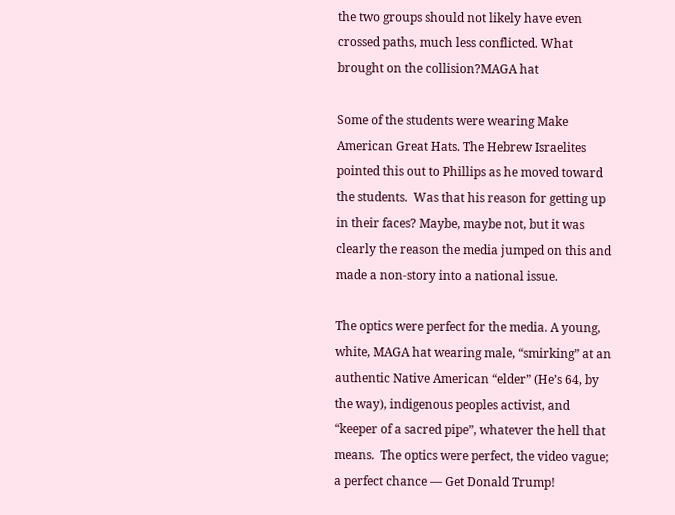the two groups should not likely have even crossed paths, much less conflicted. What brought on the collision?MAGA hat

Some of the students were wearing Make American Great Hats. The Hebrew Israelites pointed this out to Phillips as he moved toward the students.  Was that his reason for getting up in their faces? Maybe, maybe not, but it was clearly the reason the media jumped on this and made a non-story into a national issue.

The optics were perfect for the media. A young, white, MAGA hat wearing male, “smirking” at an authentic Native American “elder” (He’s 64, by the way), indigenous peoples activist, and “keeper of a sacred pipe”, whatever the hell that means.  The optics were perfect, the video vague; a perfect chance — Get Donald Trump!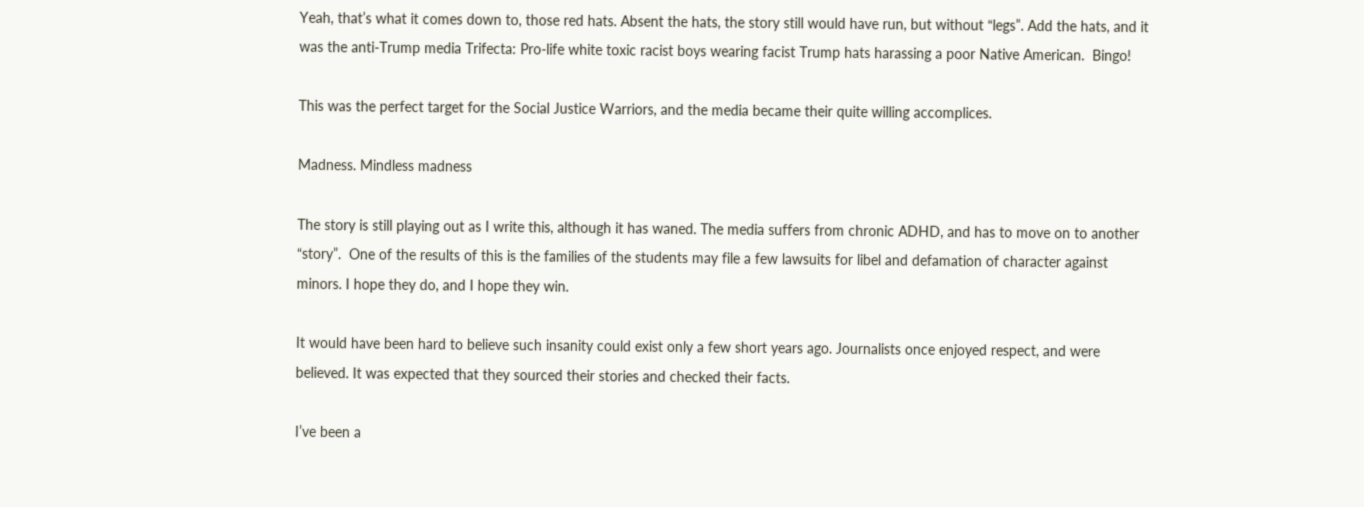Yeah, that’s what it comes down to, those red hats. Absent the hats, the story still would have run, but without “legs”. Add the hats, and it was the anti-Trump media Trifecta: Pro-life white toxic racist boys wearing facist Trump hats harassing a poor Native American.  Bingo!

This was the perfect target for the Social Justice Warriors, and the media became their quite willing accomplices.

Madness. Mindless madness

The story is still playing out as I write this, although it has waned. The media suffers from chronic ADHD, and has to move on to another “story”.  One of the results of this is the families of the students may file a few lawsuits for libel and defamation of character against minors. I hope they do, and I hope they win.

It would have been hard to believe such insanity could exist only a few short years ago. Journalists once enjoyed respect, and were believed. It was expected that they sourced their stories and checked their facts.

I’ve been a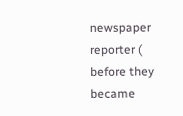newspaper reporter ( before they became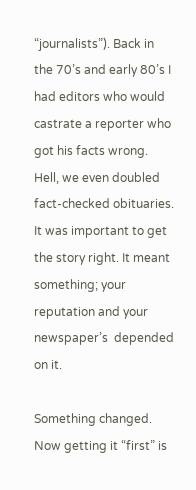“journalists”). Back in the 70’s and early 80’s I had editors who would castrate a reporter who got his facts wrong. Hell, we even doubled fact-checked obituaries.  It was important to get the story right. It meant something; your reputation and your newspaper’s  depended on it.

Something changed. Now getting it “first” is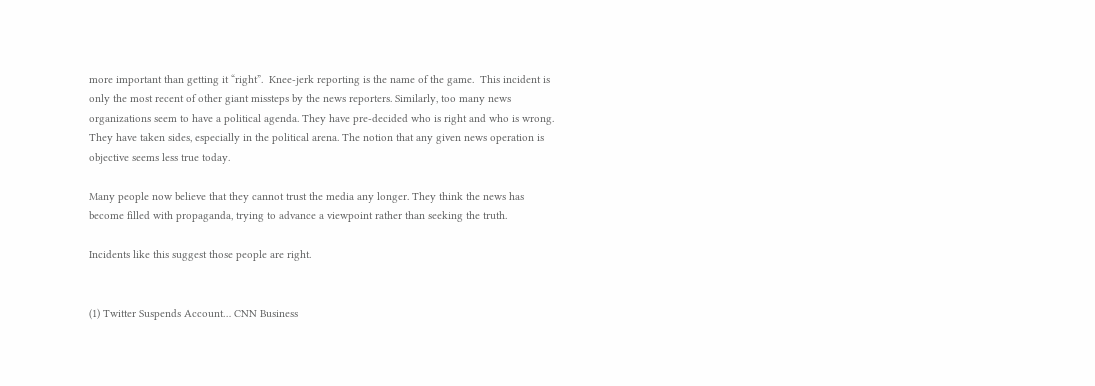more important than getting it “right”.  Knee-jerk reporting is the name of the game.  This incident is only the most recent of other giant missteps by the news reporters. Similarly, too many news organizations seem to have a political agenda. They have pre-decided who is right and who is wrong. They have taken sides, especially in the political arena. The notion that any given news operation is objective seems less true today.

Many people now believe that they cannot trust the media any longer. They think the news has become filled with propaganda, trying to advance a viewpoint rather than seeking the truth.

Incidents like this suggest those people are right.


(1) Twitter Suspends Account… CNN Business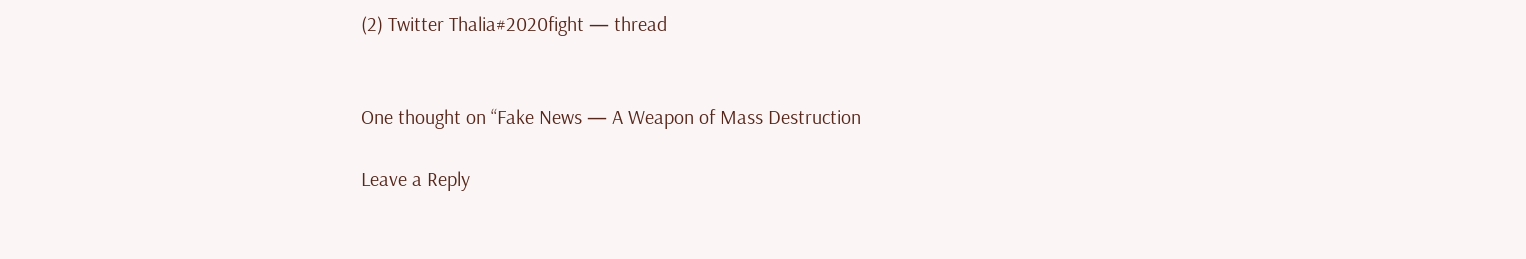(2) Twitter Thalia#2020fight — thread


One thought on “Fake News — A Weapon of Mass Destruction

Leave a Reply